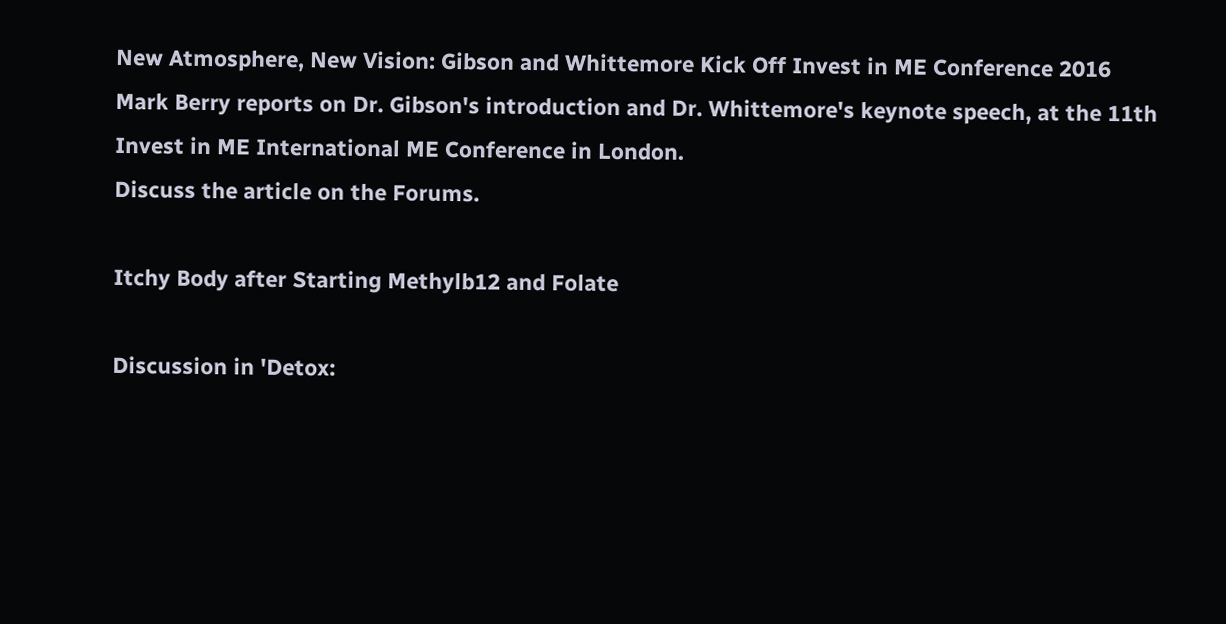New Atmosphere, New Vision: Gibson and Whittemore Kick Off Invest in ME Conference 2016
Mark Berry reports on Dr. Gibson's introduction and Dr. Whittemore's keynote speech, at the 11th Invest in ME International ME Conference in London.
Discuss the article on the Forums.

Itchy Body after Starting Methylb12 and Folate

Discussion in 'Detox: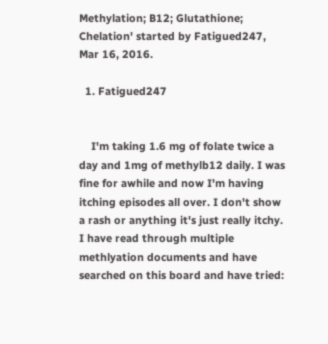Methylation; B12; Glutathione; Chelation' started by Fatigued247, Mar 16, 2016.

  1. Fatigued247


    I'm taking 1.6 mg of folate twice a day and 1mg of methylb12 daily. I was fine for awhile and now I'm having itching episodes all over. I don't show a rash or anything it's just really itchy. I have read through multiple methlyation documents and have searched on this board and have tried: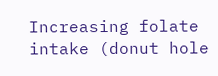Increasing folate intake (donut hole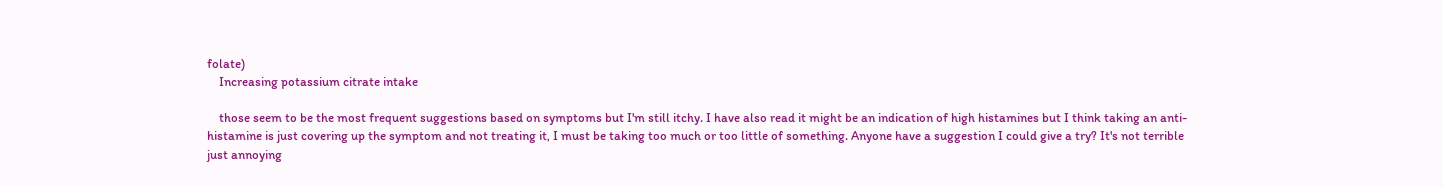folate)
    Increasing potassium citrate intake

    those seem to be the most frequent suggestions based on symptoms but I'm still itchy. I have also read it might be an indication of high histamines but I think taking an anti-histamine is just covering up the symptom and not treating it, I must be taking too much or too little of something. Anyone have a suggestion I could give a try? It's not terrible just annoying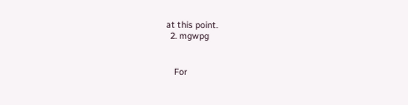at this point.
  2. mgwpg


    For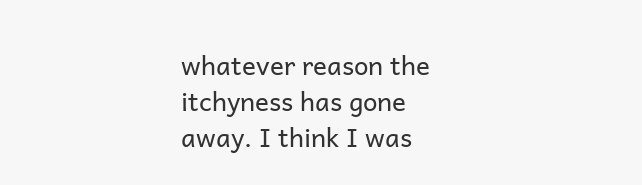whatever reason the itchyness has gone away. I think I was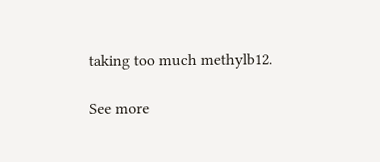taking too much methylb12.

See more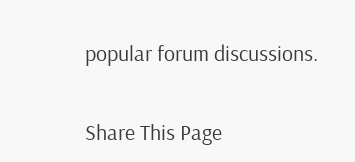popular forum discussions.

Share This Page